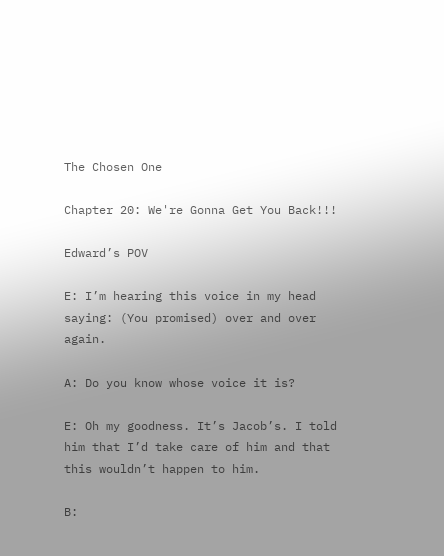The Chosen One

Chapter 20: We're Gonna Get You Back!!!

Edward’s POV

E: I’m hearing this voice in my head saying: (You promised) over and over again.

A: Do you know whose voice it is?

E: Oh my goodness. It’s Jacob’s. I told him that I’d take care of him and that this wouldn’t happen to him.

B: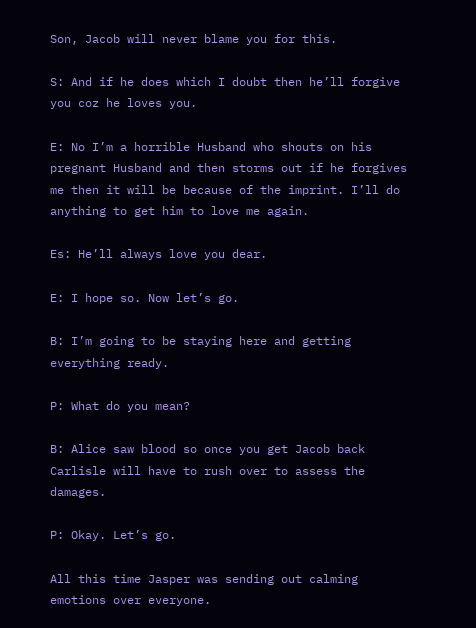Son, Jacob will never blame you for this.

S: And if he does which I doubt then he’ll forgive you coz he loves you.

E: No I’m a horrible Husband who shouts on his pregnant Husband and then storms out if he forgives me then it will be because of the imprint. I’ll do anything to get him to love me again.

Es: He’ll always love you dear.

E: I hope so. Now let’s go.

B: I’m going to be staying here and getting everything ready.

P: What do you mean?

B: Alice saw blood so once you get Jacob back Carlisle will have to rush over to assess the damages.

P: Okay. Let’s go.

All this time Jasper was sending out calming emotions over everyone.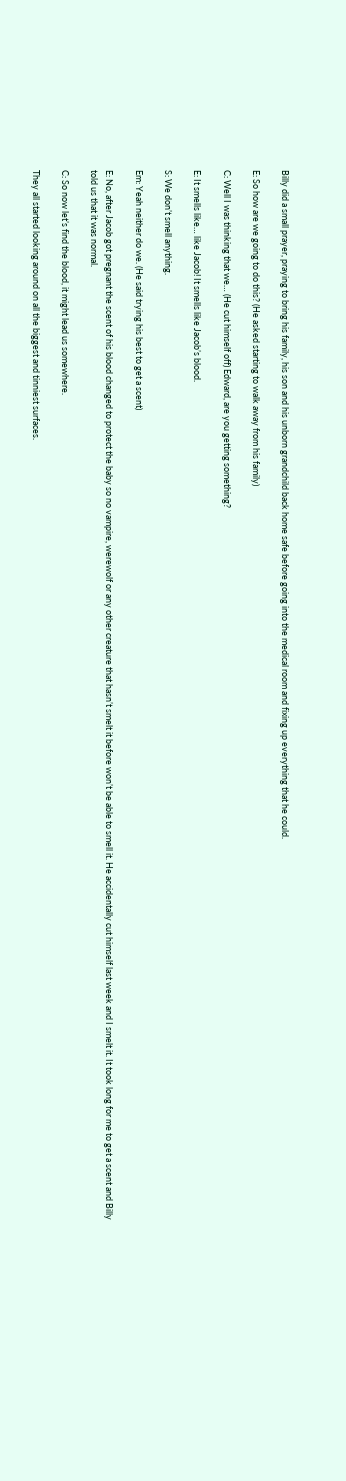Billy did a small prayer, praying to bring his family, his son and his unborn grandchild back home safe before going into the medical room and fixing up everything that he could.

E: So how are we going to do this? (He asked starting to walk away from his family)

C: Well I was thinking that we… (He cut himself off) Edward, are you getting something?

E: It smells like… like Jacob! It smells like Jacob’s blood.

S: We don’t smell anything.

Em: Yeah neither do we. (He said trying his best to get a scent)

E: No, after Jacob got pregnant the scent of his blood changed to protect the baby so no vampire, werewolf or any other creature that hasn’t smelt it before won’t be able to smell it. He accidentally cut himself last week and I smelt it. It took long for me to get a scent and Billy told us that it was normal.

C: So now let’s find the blood, it might lead us somewhere.

They all started looking around on all the biggest and tinniest surfaces.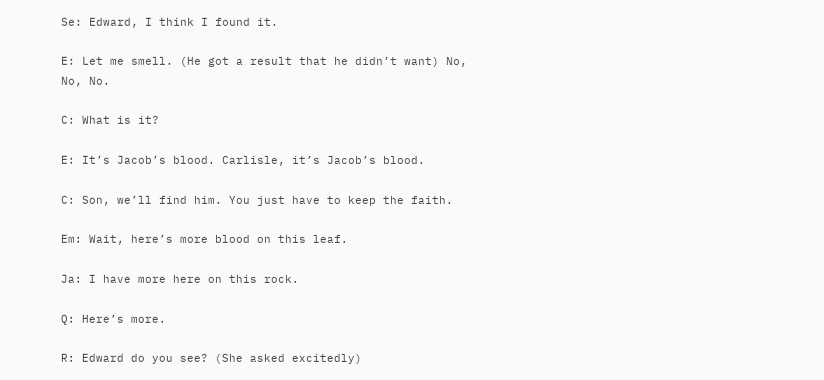Se: Edward, I think I found it.

E: Let me smell. (He got a result that he didn’t want) No, No, No.

C: What is it?

E: It’s Jacob’s blood. Carlisle, it’s Jacob’s blood.

C: Son, we’ll find him. You just have to keep the faith.

Em: Wait, here’s more blood on this leaf.

Ja: I have more here on this rock.

Q: Here’s more.

R: Edward do you see? (She asked excitedly)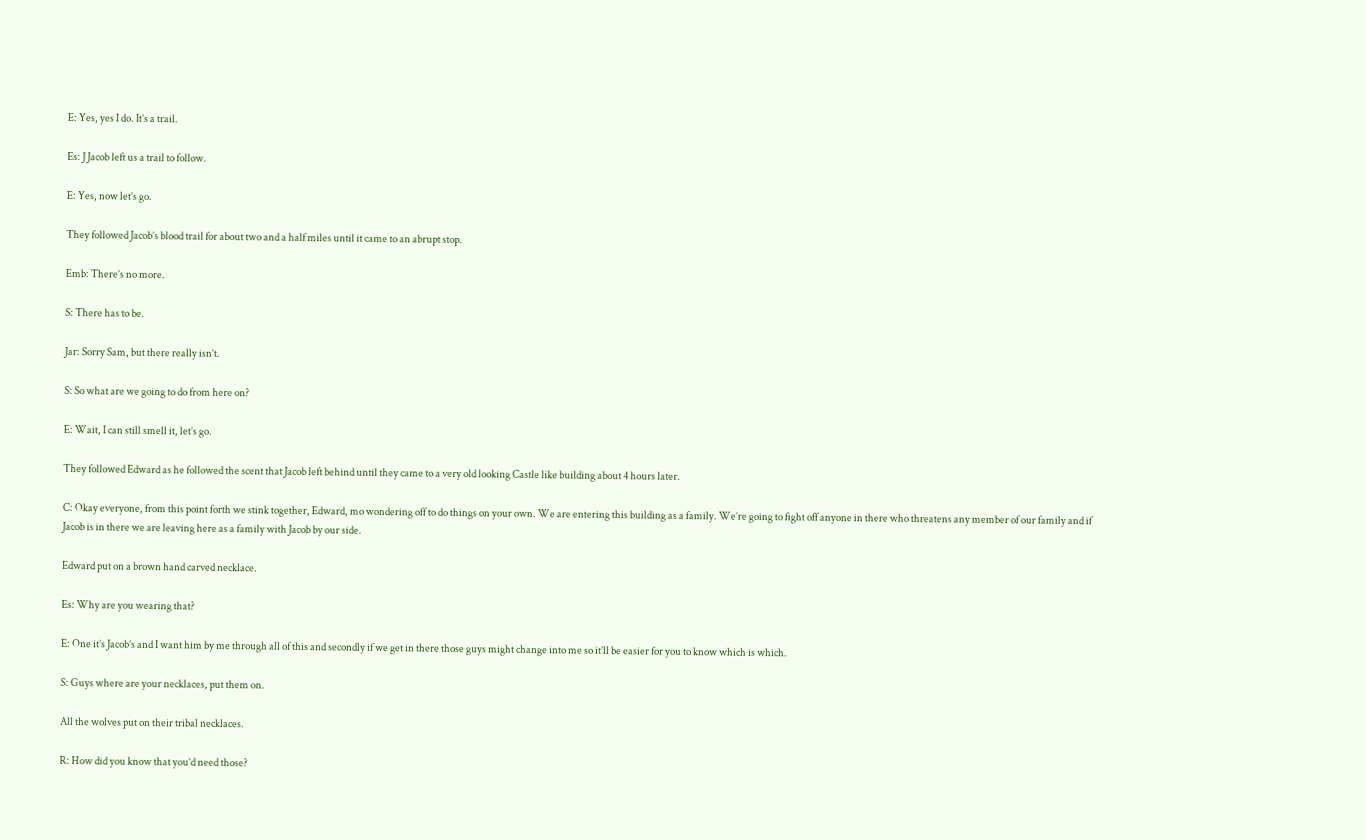E: Yes, yes I do. It’s a trail.

Es: J Jacob left us a trail to follow.

E: Yes, now let’s go.

They followed Jacob’s blood trail for about two and a half miles until it came to an abrupt stop.

Emb: There’s no more.

S: There has to be.

Jar: Sorry Sam, but there really isn’t.

S: So what are we going to do from here on?

E: Wait, I can still smell it, let’s go.

They followed Edward as he followed the scent that Jacob left behind until they came to a very old looking Castle like building about 4 hours later.

C: Okay everyone, from this point forth we stink together, Edward, mo wondering off to do things on your own. We are entering this building as a family. We’re going to fight off anyone in there who threatens any member of our family and if Jacob is in there we are leaving here as a family with Jacob by our side.

Edward put on a brown hand carved necklace.

Es: Why are you wearing that?

E: One it’s Jacob’s and I want him by me through all of this and secondly if we get in there those guys might change into me so it’ll be easier for you to know which is which.

S: Guys where are your necklaces, put them on.

All the wolves put on their tribal necklaces.

R: How did you know that you’d need those?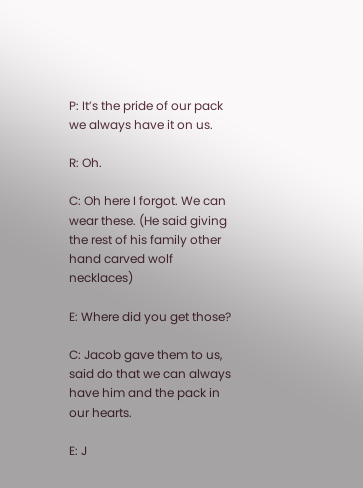P: It’s the pride of our pack we always have it on us.

R: Oh.

C: Oh here I forgot. We can wear these. (He said giving the rest of his family other hand carved wolf necklaces)

E: Where did you get those?

C: Jacob gave them to us, said do that we can always have him and the pack in our hearts.

E: J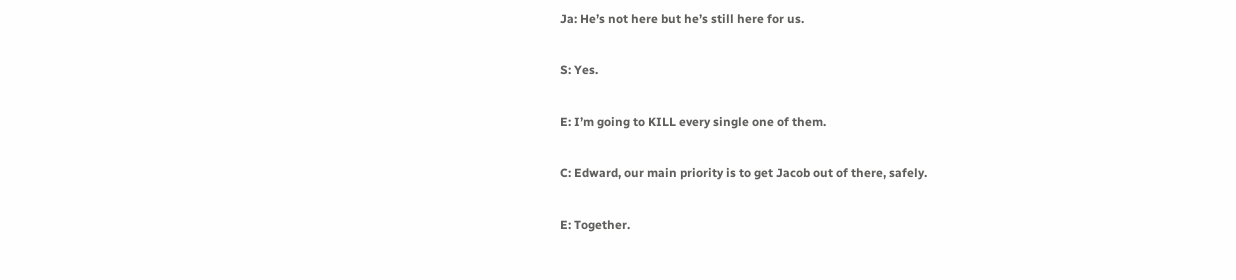Ja: He’s not here but he’s still here for us.

S: Yes.

E: I’m going to KILL every single one of them.

C: Edward, our main priority is to get Jacob out of there, safely.

E: Together.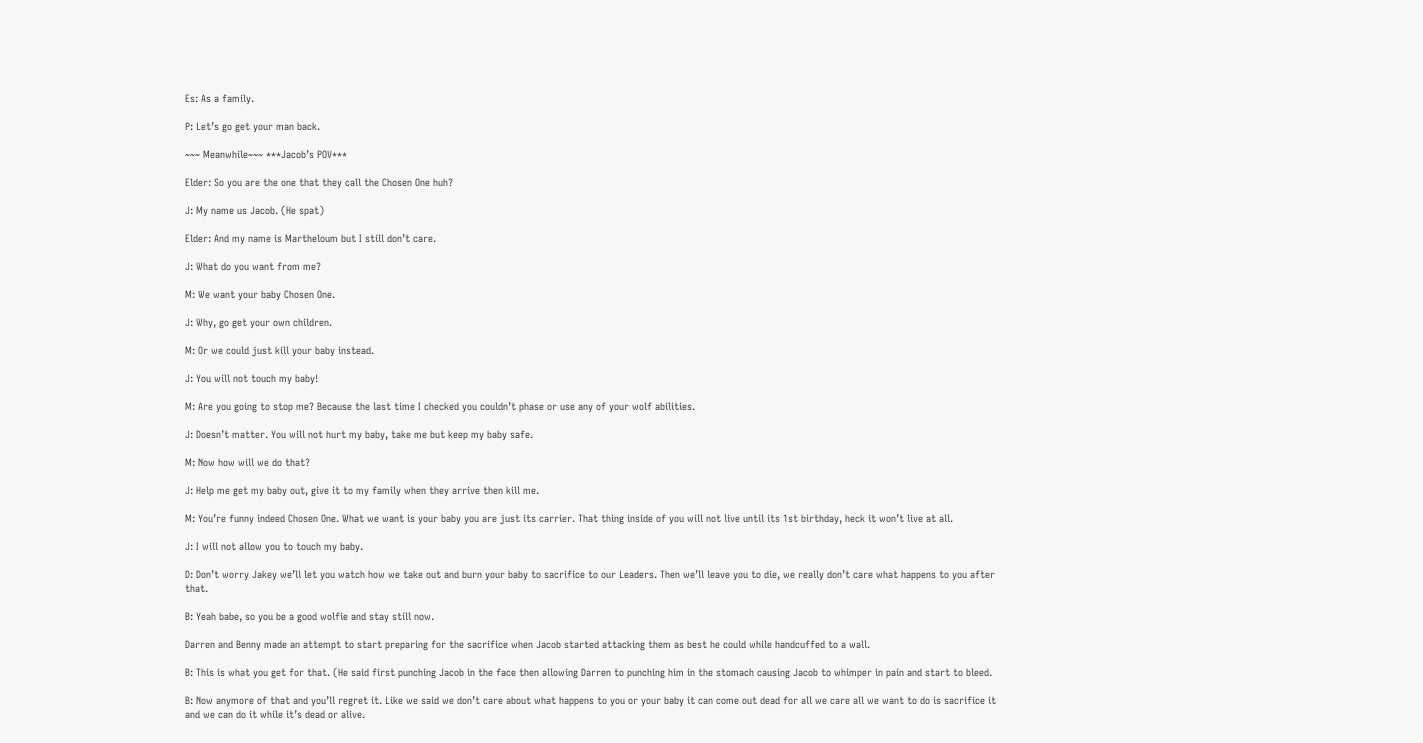Es: As a family.

P: Let’s go get your man back.

~~~ Meanwhile~~~ ***Jacob’s POV***

Elder: So you are the one that they call the Chosen One huh?

J: My name us Jacob. (He spat)

Elder: And my name is Martheloum but I still don’t care.

J: What do you want from me?

M: We want your baby Chosen One.

J: Why, go get your own children.

M: Or we could just kill your baby instead.

J: You will not touch my baby!

M: Are you going to stop me? Because the last time I checked you couldn’t phase or use any of your wolf abilities.

J: Doesn’t matter. You will not hurt my baby, take me but keep my baby safe.

M: Now how will we do that?

J: Help me get my baby out, give it to my family when they arrive then kill me.

M: You’re funny indeed Chosen One. What we want is your baby you are just its carrier. That thing inside of you will not live until its 1st birthday, heck it won’t live at all.

J: I will not allow you to touch my baby.

D: Don’t worry Jakey we’ll let you watch how we take out and burn your baby to sacrifice to our Leaders. Then we’ll leave you to die, we really don’t care what happens to you after that.

B: Yeah babe, so you be a good wolfie and stay still now.

Darren and Benny made an attempt to start preparing for the sacrifice when Jacob started attacking them as best he could while handcuffed to a wall.

B: This is what you get for that. (He said first punching Jacob in the face then allowing Darren to punching him in the stomach causing Jacob to whimper in pain and start to bleed.

B: Now anymore of that and you’ll regret it. Like we said we don’t care about what happens to you or your baby it can come out dead for all we care all we want to do is sacrifice it and we can do it while it’s dead or alive.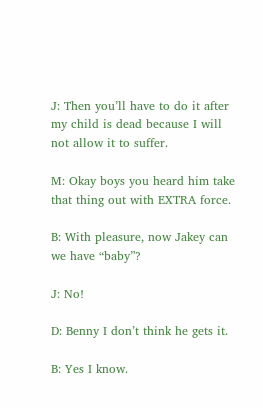J: Then you’ll have to do it after my child is dead because I will not allow it to suffer.

M: Okay boys you heard him take that thing out with EXTRA force.

B: With pleasure, now Jakey can we have “baby”?

J: No!

D: Benny I don’t think he gets it.

B: Yes I know.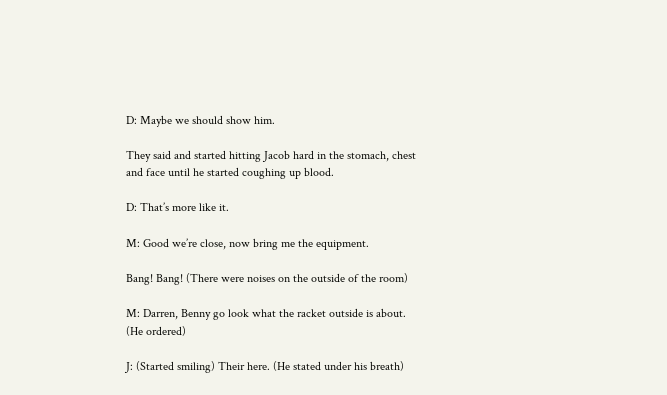D: Maybe we should show him.

They said and started hitting Jacob hard in the stomach, chest and face until he started coughing up blood.

D: That’s more like it.

M: Good we’re close, now bring me the equipment.

Bang! Bang! (There were noises on the outside of the room)

M: Darren, Benny go look what the racket outside is about. (He ordered)

J: (Started smiling) Their here. (He stated under his breath)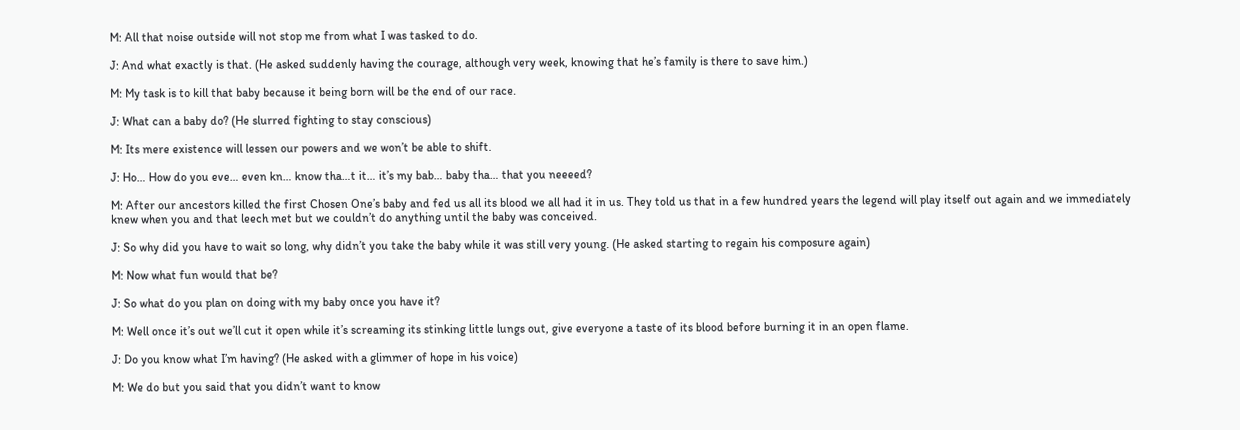M: All that noise outside will not stop me from what I was tasked to do.

J: And what exactly is that. (He asked suddenly having the courage, although very week, knowing that he’s family is there to save him.)

M: My task is to kill that baby because it being born will be the end of our race.

J: What can a baby do? (He slurred fighting to stay conscious)

M: Its mere existence will lessen our powers and we won’t be able to shift.

J: Ho… How do you eve… even kn… know tha…t it… it’s my bab… baby tha… that you neeeed?

M: After our ancestors killed the first Chosen One’s baby and fed us all its blood we all had it in us. They told us that in a few hundred years the legend will play itself out again and we immediately knew when you and that leech met but we couldn’t do anything until the baby was conceived.

J: So why did you have to wait so long, why didn’t you take the baby while it was still very young. (He asked starting to regain his composure again)

M: Now what fun would that be?

J: So what do you plan on doing with my baby once you have it?

M: Well once it’s out we’ll cut it open while it’s screaming its stinking little lungs out, give everyone a taste of its blood before burning it in an open flame.

J: Do you know what I’m having? (He asked with a glimmer of hope in his voice)

M: We do but you said that you didn’t want to know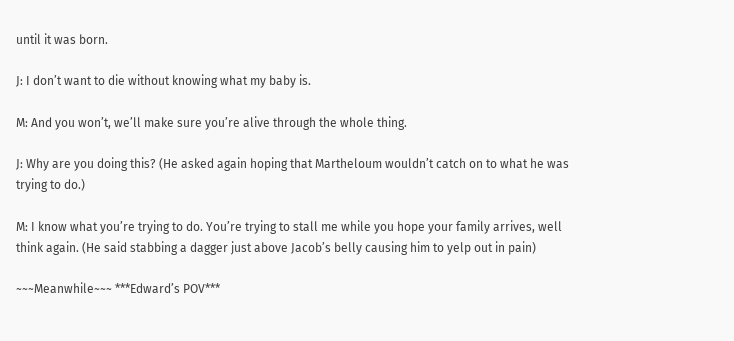until it was born.

J: I don’t want to die without knowing what my baby is.

M: And you won’t, we’ll make sure you’re alive through the whole thing.

J: Why are you doing this? (He asked again hoping that Martheloum wouldn’t catch on to what he was trying to do.)

M: I know what you’re trying to do. You’re trying to stall me while you hope your family arrives, well think again. (He said stabbing a dagger just above Jacob’s belly causing him to yelp out in pain)

~~~Meanwhile~~~ ***Edward’s POV***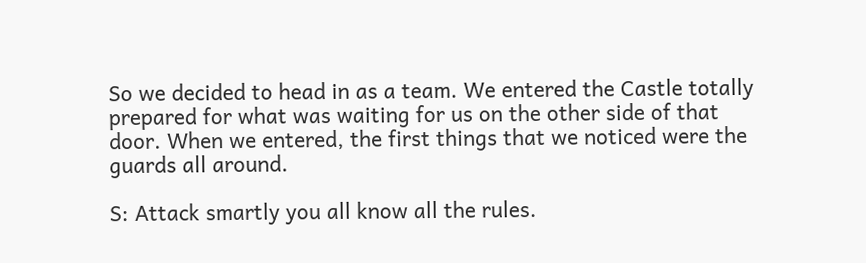So we decided to head in as a team. We entered the Castle totally prepared for what was waiting for us on the other side of that door. When we entered, the first things that we noticed were the guards all around.

S: Attack smartly you all know all the rules.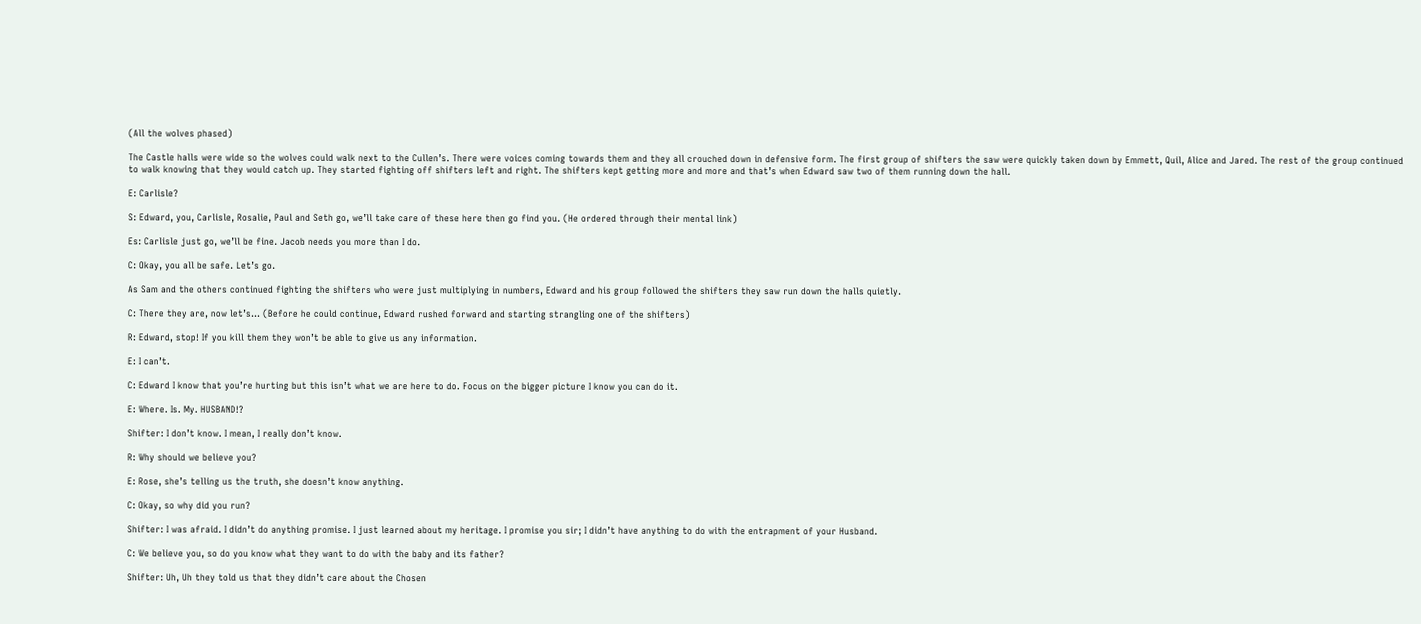(All the wolves phased)

The Castle halls were wide so the wolves could walk next to the Cullen’s. There were voices coming towards them and they all crouched down in defensive form. The first group of shifters the saw were quickly taken down by Emmett, Quil, Alice and Jared. The rest of the group continued to walk knowing that they would catch up. They started fighting off shifters left and right. The shifters kept getting more and more and that’s when Edward saw two of them running down the hall.

E: Carlisle?

S: Edward, you, Carlisle, Rosalie, Paul and Seth go, we’ll take care of these here then go find you. (He ordered through their mental link)

Es: Carlisle just go, we’ll be fine. Jacob needs you more than I do.

C: Okay, you all be safe. Let’s go.

As Sam and the others continued fighting the shifters who were just multiplying in numbers, Edward and his group followed the shifters they saw run down the halls quietly.

C: There they are, now let’s… (Before he could continue, Edward rushed forward and starting strangling one of the shifters)

R: Edward, stop! If you kill them they won’t be able to give us any information.

E: I can’t.

C: Edward I know that you’re hurting but this isn’t what we are here to do. Focus on the bigger picture I know you can do it.

E: Where. Is. My. HUSBAND!?

Shifter: I don’t know. I mean, I really don’t know.

R: Why should we believe you?

E: Rose, she’s telling us the truth, she doesn’t know anything.

C: Okay, so why did you run?

Shifter: I was afraid. I didn’t do anything promise. I just learned about my heritage. I promise you sir; I didn’t have anything to do with the entrapment of your Husband.

C: We believe you, so do you know what they want to do with the baby and its father?

Shifter: Uh, Uh they told us that they didn’t care about the Chosen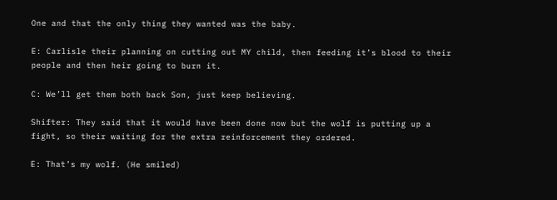One and that the only thing they wanted was the baby.

E: Carlisle their planning on cutting out MY child, then feeding it’s blood to their people and then heir going to burn it.

C: We’ll get them both back Son, just keep believing.

Shifter: They said that it would have been done now but the wolf is putting up a fight, so their waiting for the extra reinforcement they ordered.

E: That’s my wolf. (He smiled)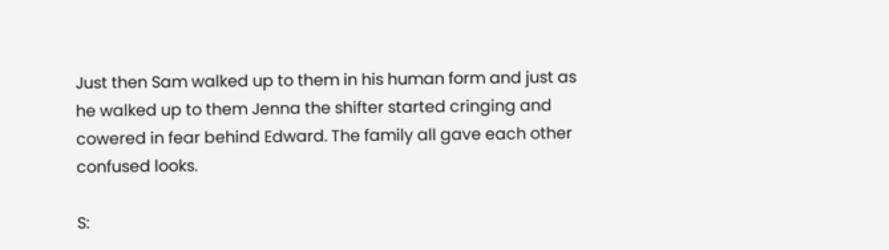Just then Sam walked up to them in his human form and just as he walked up to them Jenna the shifter started cringing and cowered in fear behind Edward. The family all gave each other confused looks.

S: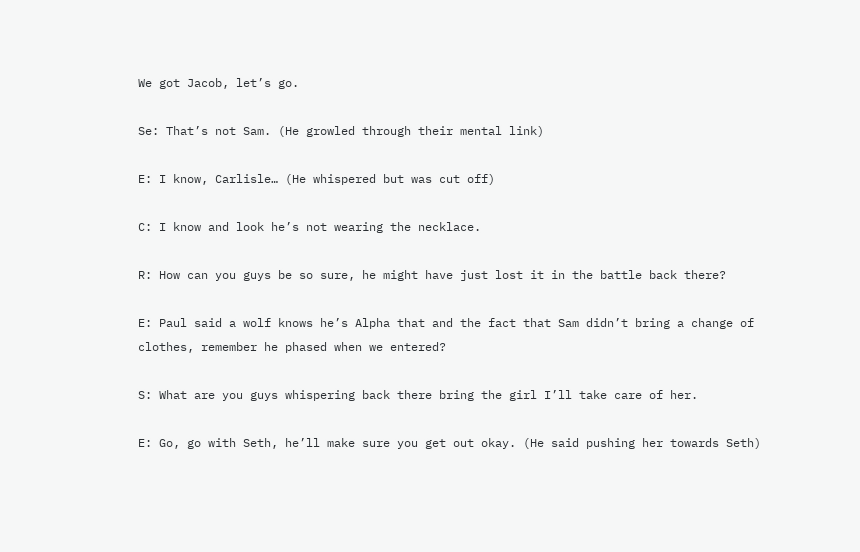We got Jacob, let’s go.

Se: That’s not Sam. (He growled through their mental link)

E: I know, Carlisle… (He whispered but was cut off)

C: I know and look he’s not wearing the necklace.

R: How can you guys be so sure, he might have just lost it in the battle back there?

E: Paul said a wolf knows he’s Alpha that and the fact that Sam didn’t bring a change of clothes, remember he phased when we entered?

S: What are you guys whispering back there bring the girl I’ll take care of her.

E: Go, go with Seth, he’ll make sure you get out okay. (He said pushing her towards Seth)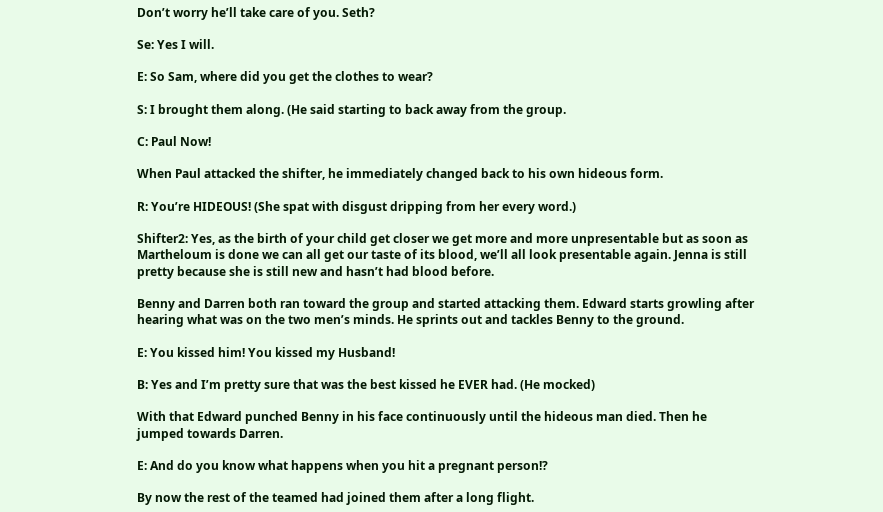Don’t worry he’ll take care of you. Seth?

Se: Yes I will.

E: So Sam, where did you get the clothes to wear?

S: I brought them along. (He said starting to back away from the group.

C: Paul Now!

When Paul attacked the shifter, he immediately changed back to his own hideous form.

R: You’re HIDEOUS! (She spat with disgust dripping from her every word.)

Shifter2: Yes, as the birth of your child get closer we get more and more unpresentable but as soon as Martheloum is done we can all get our taste of its blood, we’ll all look presentable again. Jenna is still pretty because she is still new and hasn’t had blood before.

Benny and Darren both ran toward the group and started attacking them. Edward starts growling after hearing what was on the two men’s minds. He sprints out and tackles Benny to the ground.

E: You kissed him! You kissed my Husband!

B: Yes and I’m pretty sure that was the best kissed he EVER had. (He mocked)

With that Edward punched Benny in his face continuously until the hideous man died. Then he jumped towards Darren.

E: And do you know what happens when you hit a pregnant person!?

By now the rest of the teamed had joined them after a long flight.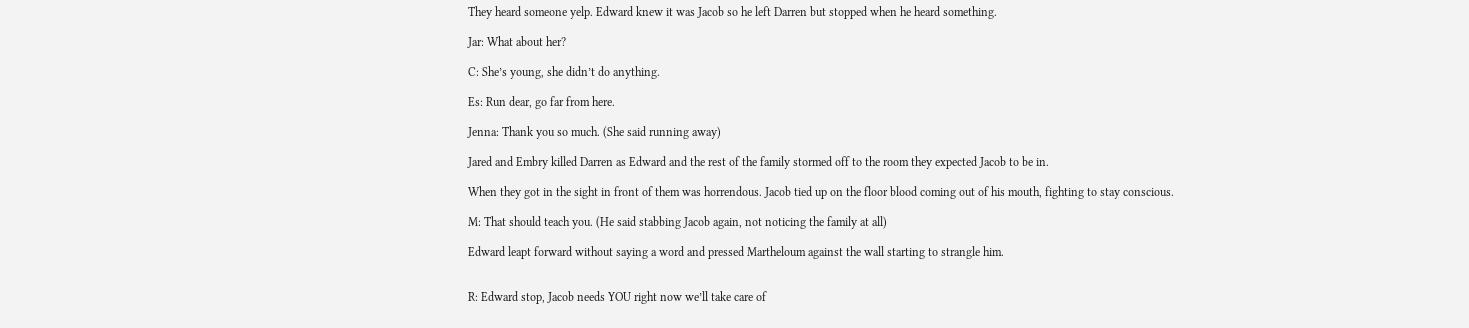They heard someone yelp. Edward knew it was Jacob so he left Darren but stopped when he heard something.

Jar: What about her?

C: She’s young, she didn’t do anything.

Es: Run dear, go far from here.

Jenna: Thank you so much. (She said running away)

Jared and Embry killed Darren as Edward and the rest of the family stormed off to the room they expected Jacob to be in.

When they got in the sight in front of them was horrendous. Jacob tied up on the floor blood coming out of his mouth, fighting to stay conscious.

M: That should teach you. (He said stabbing Jacob again, not noticing the family at all)

Edward leapt forward without saying a word and pressed Martheloum against the wall starting to strangle him.


R: Edward stop, Jacob needs YOU right now we’ll take care of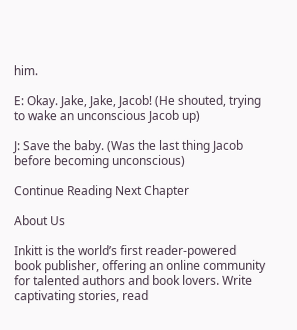him.

E: Okay. Jake, Jake, Jacob! (He shouted, trying to wake an unconscious Jacob up)

J: Save the baby. (Was the last thing Jacob before becoming unconscious)

Continue Reading Next Chapter

About Us

Inkitt is the world’s first reader-powered book publisher, offering an online community for talented authors and book lovers. Write captivating stories, read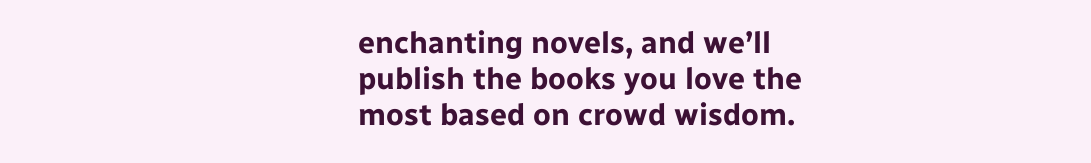enchanting novels, and we’ll publish the books you love the most based on crowd wisdom.